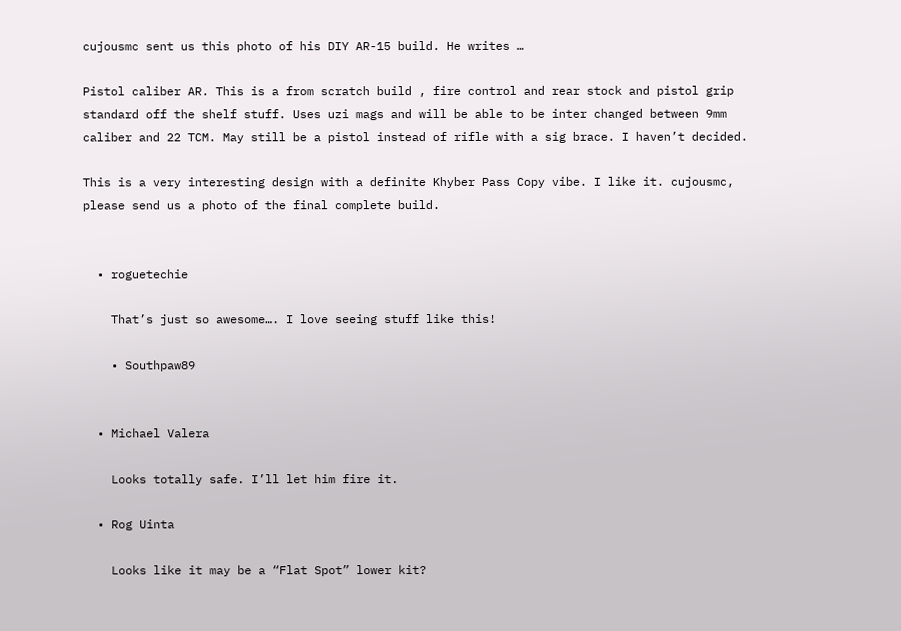cujousmc sent us this photo of his DIY AR-15 build. He writes …

Pistol caliber AR. This is a from scratch build , fire control and rear stock and pistol grip standard off the shelf stuff. Uses uzi mags and will be able to be inter changed between 9mm caliber and 22 TCM. May still be a pistol instead of rifle with a sig brace. I haven’t decided.

This is a very interesting design with a definite Khyber Pass Copy vibe. I like it. cujousmc, please send us a photo of the final complete build.


  • roguetechie

    That’s just so awesome…. I love seeing stuff like this!

    • Southpaw89


  • Michael Valera

    Looks totally safe. I’ll let him fire it.

  • Rog Uinta

    Looks like it may be a “Flat Spot” lower kit?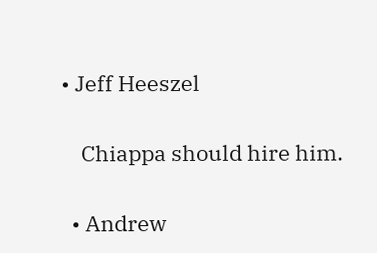• Jeff Heeszel

    Chiappa should hire him.

  • Andrew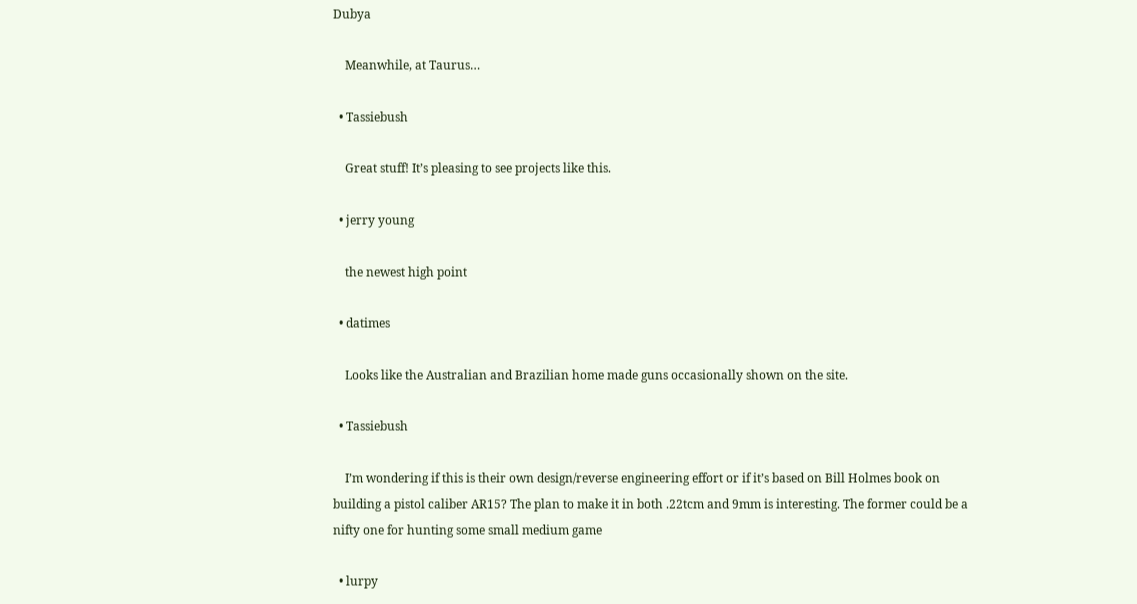Dubya

    Meanwhile, at Taurus…

  • Tassiebush

    Great stuff! It’s pleasing to see projects like this.

  • jerry young

    the newest high point

  • datimes

    Looks like the Australian and Brazilian home made guns occasionally shown on the site.

  • Tassiebush

    I’m wondering if this is their own design/reverse engineering effort or if it’s based on Bill Holmes book on building a pistol caliber AR15? The plan to make it in both .22tcm and 9mm is interesting. The former could be a nifty one for hunting some small medium game

  • lurpy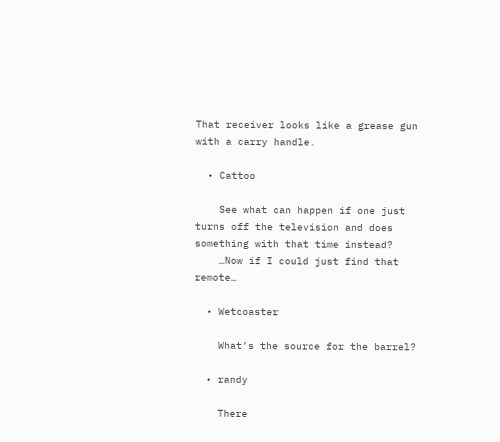That receiver looks like a grease gun with a carry handle.

  • Cattoo

    See what can happen if one just turns off the television and does something with that time instead?
    …Now if I could just find that remote…

  • Wetcoaster

    What’s the source for the barrel?

  • randy

    There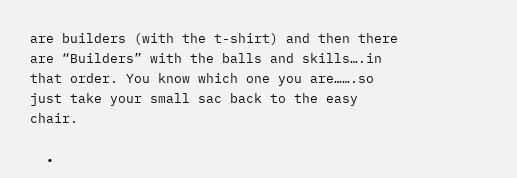are builders (with the t-shirt) and then there are “Builders” with the balls and skills….in that order. You know which one you are…….so just take your small sac back to the easy chair.

  •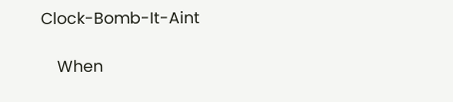Clock-Bomb-It-Aint

    When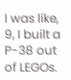I was like, 9, I built a P-38 out of LEGOs.